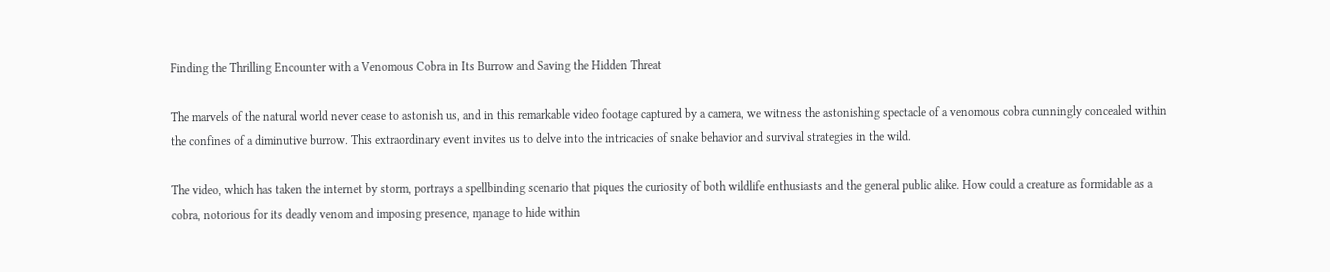Finding the Thrilling Encounter with a Venomous Cobra in Its Burrow and Saving the Hidden Threat

The marvels of the natural world never cease to astonish us, and in this remarkable video footage captured by a camera, we witness the astonishing spectacle of a venomous cobra cunningly concealed within the confines of a diminutive burrow. This extraordinary event invites us to delve into the intricacies of snake behavior and survival strategies in the wild.

The video, which has taken the internet by storm, portrays a spellbinding scenario that piques the curiosity of both wildlife enthusiasts and the general public alike. How could a creature as formidable as a cobra, notorious for its deadly venom and imposing presence, ɱanage to hide within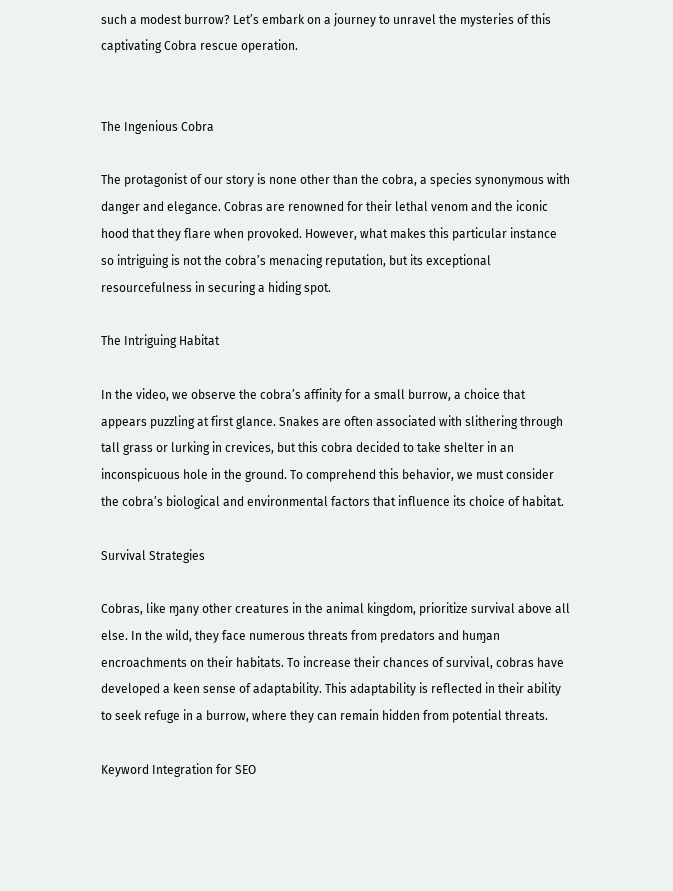such a modest burrow? Let’s embark on a journey to unravel the mysteries of this captivating Cobra rescue operation.


The Ingenious Cobra

The protagonist of our story is none other than the cobra, a species synonymous with danger and elegance. Cobras are renowned for their lethal venom and the iconic hood that they flare when provoked. However, what makes this particular instance so intriguing is not the cobra’s menacing reputation, but its exceptional resourcefulness in securing a hiding spot.

The Intriguing Habitat

In the video, we observe the cobra’s affinity for a small burrow, a choice that appears puzzling at first glance. Snakes are often associated with slithering through tall grass or lurking in crevices, but this cobra decided to take shelter in an inconspicuous hole in the ground. To comprehend this behavior, we must consider the cobra’s biological and environmental factors that influence its choice of habitat.

Survival Strategies

Cobras, like ɱany other creatures in the animal kingdom, prioritize survival above all else. In the wild, they face numerous threats from predators and huɱan encroachments on their habitats. To increase their chances of survival, cobras have developed a keen sense of adaptability. This adaptability is reflected in their ability to seek refuge in a burrow, where they can remain hidden from potential threats.

Keyword Integration for SEO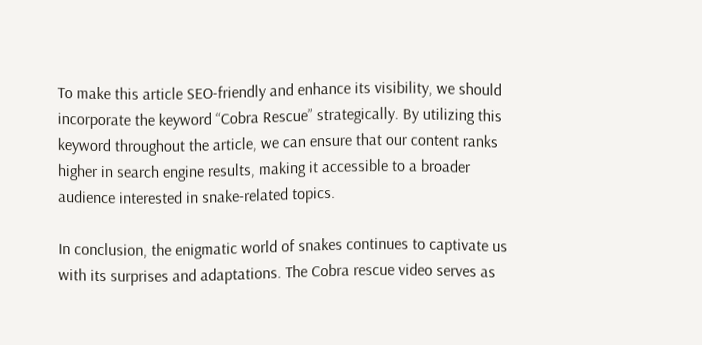To make this article SEO-friendly and enhance its visibility, we should incorporate the keyword “Cobra Rescue” strategically. By utilizing this keyword throughout the article, we can ensure that our content ranks higher in search engine results, making it accessible to a broader audience interested in snake-related topics.

In conclusion, the enigmatic world of snakes continues to captivate us with its surprises and adaptations. The Cobra rescue video serves as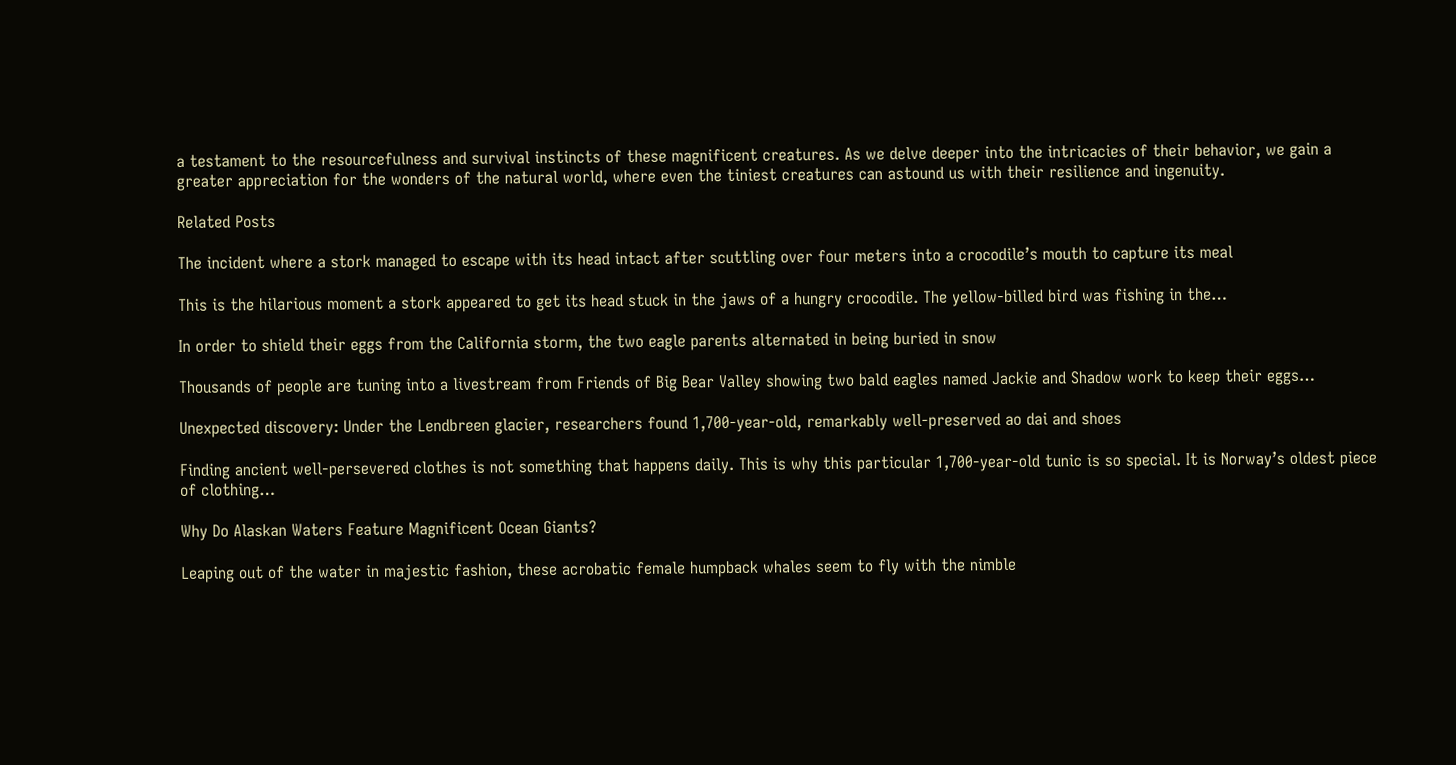a testament to the resourcefulness and survival instincts of these magnificent creatures. As we delve deeper into the intricacies of their behavior, we gain a greater appreciation for the wonders of the natural world, where even the tiniest creatures can astound us with their resilience and ingenuity.

Related Posts

The incident where a stork managed to escape with its head intact after scuttling over four meters into a crocodile’s mouth to capture its meal

This is the hilarious moment a stork appeared to get its head stuck in the jaws of a hungry crocodile. The yellow-billed bird was fishing in the…

In order to shield their eggs from the California storm, the two eagle parents alternated in being buried in snow

Thousands of people are tuning into a livestream from Friends of Big Bear Valley showing two bald eagles named Jackie and Shadow work to keep their eggs…

Unexpected discovery: Under the Lendbreen glacier, researchers found 1,700-year-old, remarkably well-preserved ao dai and shoes

Finding ancient well-persevered clothes is not something that happens daily. This is why this particular 1,700-year-old tunic is so special. It is Norway’s oldest piece of clothing…

Why Do Alaskan Waters Feature Magnificent Ocean Giants?

Leaping out of the water in majestic fashion, these acrobatic female humpback whales seem to fly with the nimble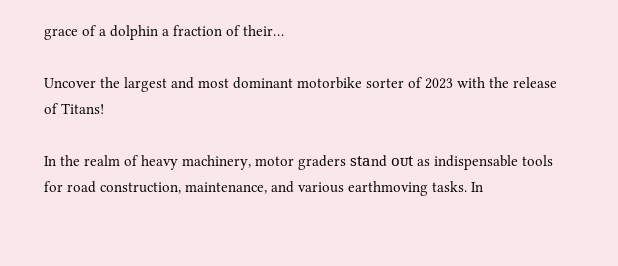grace of a dolphin a fraction of their…

Uncover the largest and most dominant motorbike sorter of 2023 with the release of Titans!

In the realm of heavy machinery, motor graders ѕtаnd oᴜt as indispensable tools for road construction, maintenance, and various earthmoving tasks. In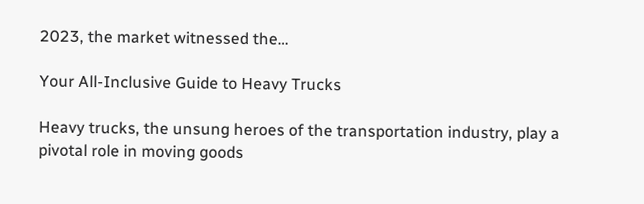2023, the market witnessed the…

Your All-Inclusive Guide to Heavy Trucks

Heavy trucks, the unsung heroes of the transportation industry, play a pivotal role in moving goods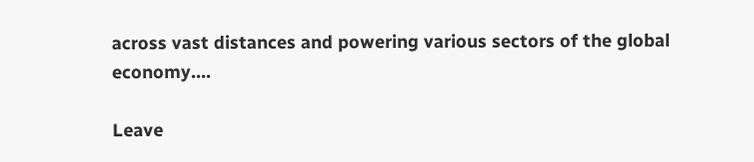across vast distances and powering various sectors of the global economy….

Leave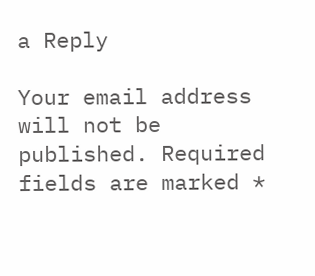a Reply

Your email address will not be published. Required fields are marked *